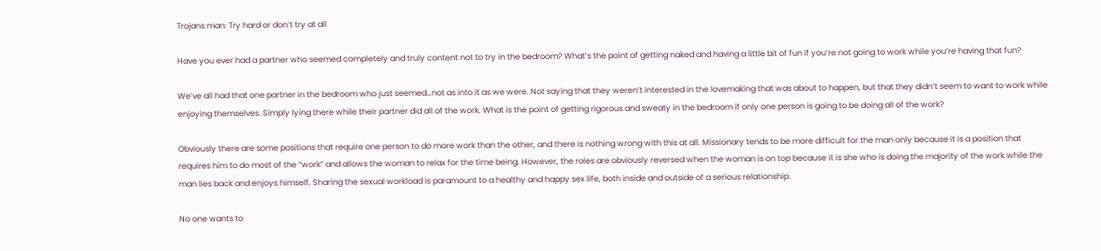Trojans man: Try hard or don’t try at all

Have you ever had a partner who seemed completely and truly content not to try in the bedroom? What’s the point of getting naked and having a little bit of fun if you’re not going to work while you’re having that fun?

We’ve all had that one partner in the bedroom who just seemed…not as into it as we were. Not saying that they weren’t interested in the lovemaking that was about to happen, but that they didn’t seem to want to work while enjoying themselves. Simply lying there while their partner did all of the work. What is the point of getting rigorous and sweaty in the bedroom if only one person is going to be doing all of the work?

Obviously there are some positions that require one person to do more work than the other, and there is nothing wrong with this at all. Missionary tends to be more difficult for the man only because it is a position that requires him to do most of the “work” and allows the woman to relax for the time being. However, the roles are obviously reversed when the woman is on top because it is she who is doing the majority of the work while the man lies back and enjoys himself. Sharing the sexual workload is paramount to a healthy and happy sex life, both inside and outside of a serious relationship.

No one wants to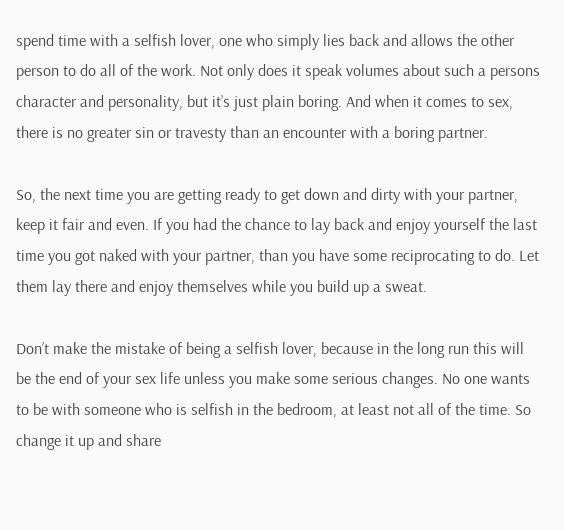spend time with a selfish lover, one who simply lies back and allows the other person to do all of the work. Not only does it speak volumes about such a persons character and personality, but it’s just plain boring. And when it comes to sex, there is no greater sin or travesty than an encounter with a boring partner.

So, the next time you are getting ready to get down and dirty with your partner, keep it fair and even. If you had the chance to lay back and enjoy yourself the last time you got naked with your partner, than you have some reciprocating to do. Let them lay there and enjoy themselves while you build up a sweat.

Don’t make the mistake of being a selfish lover, because in the long run this will be the end of your sex life unless you make some serious changes. No one wants to be with someone who is selfish in the bedroom, at least not all of the time. So change it up and share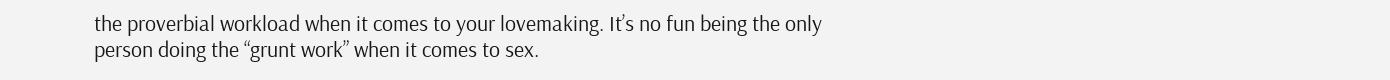the proverbial workload when it comes to your lovemaking. It’s no fun being the only person doing the “grunt work” when it comes to sex.